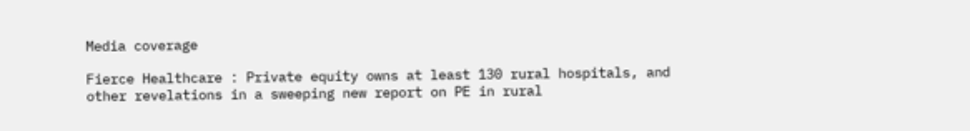Media coverage

Fierce Healthcare : Private equity owns at least 130 rural hospitals, and other revelations in a sweeping new report on PE in rural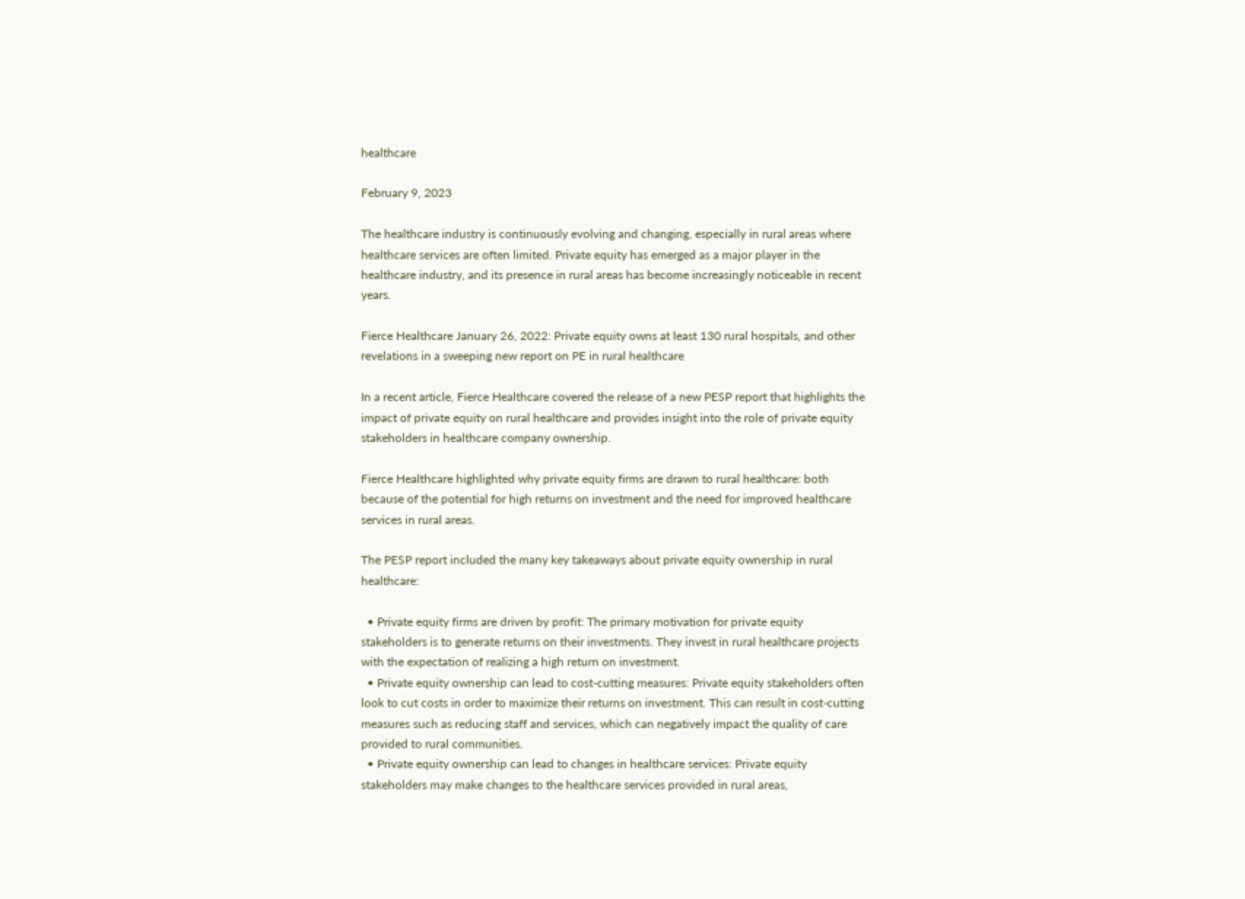healthcare

February 9, 2023

The healthcare industry is continuously evolving and changing, especially in rural areas where healthcare services are often limited. Private equity has emerged as a major player in the healthcare industry, and its presence in rural areas has become increasingly noticeable in recent years.

Fierce Healthcare January 26, 2022: Private equity owns at least 130 rural hospitals, and other revelations in a sweeping new report on PE in rural healthcare

In a recent article, Fierce Healthcare covered the release of a new PESP report that highlights the impact of private equity on rural healthcare and provides insight into the role of private equity stakeholders in healthcare company ownership.

Fierce Healthcare highlighted why private equity firms are drawn to rural healthcare: both because of the potential for high returns on investment and the need for improved healthcare services in rural areas.

The PESP report included the many key takeaways about private equity ownership in rural healthcare:

  • Private equity firms are driven by profit: The primary motivation for private equity stakeholders is to generate returns on their investments. They invest in rural healthcare projects with the expectation of realizing a high return on investment.
  • Private equity ownership can lead to cost-cutting measures: Private equity stakeholders often look to cut costs in order to maximize their returns on investment. This can result in cost-cutting measures such as reducing staff and services, which can negatively impact the quality of care provided to rural communities.
  • Private equity ownership can lead to changes in healthcare services: Private equity stakeholders may make changes to the healthcare services provided in rural areas,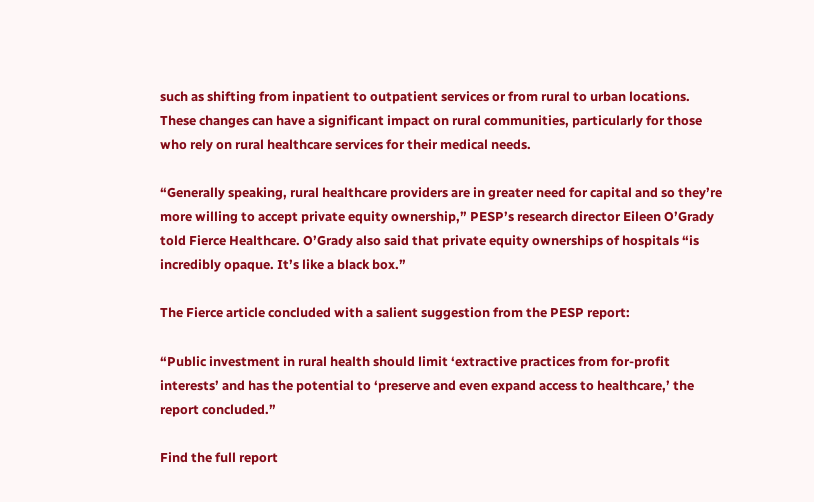such as shifting from inpatient to outpatient services or from rural to urban locations. These changes can have a significant impact on rural communities, particularly for those who rely on rural healthcare services for their medical needs.

“Generally speaking, rural healthcare providers are in greater need for capital and so they’re more willing to accept private equity ownership,” PESP’s research director Eileen O’Grady told Fierce Healthcare. O’Grady also said that private equity ownerships of hospitals “is incredibly opaque. It’s like a black box.”

The Fierce article concluded with a salient suggestion from the PESP report:

“Public investment in rural health should limit ‘extractive practices from for-profit interests’ and has the potential to ‘preserve and even expand access to healthcare,’ the report concluded.”

Find the full report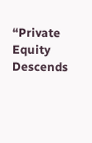“Private Equity Descends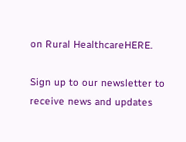on Rural HealthcareHERE.

Sign up to our newsletter to receive news and updates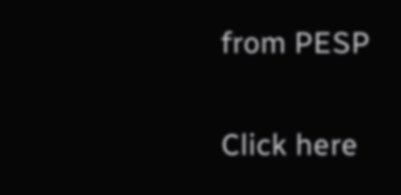from PESP

Click here